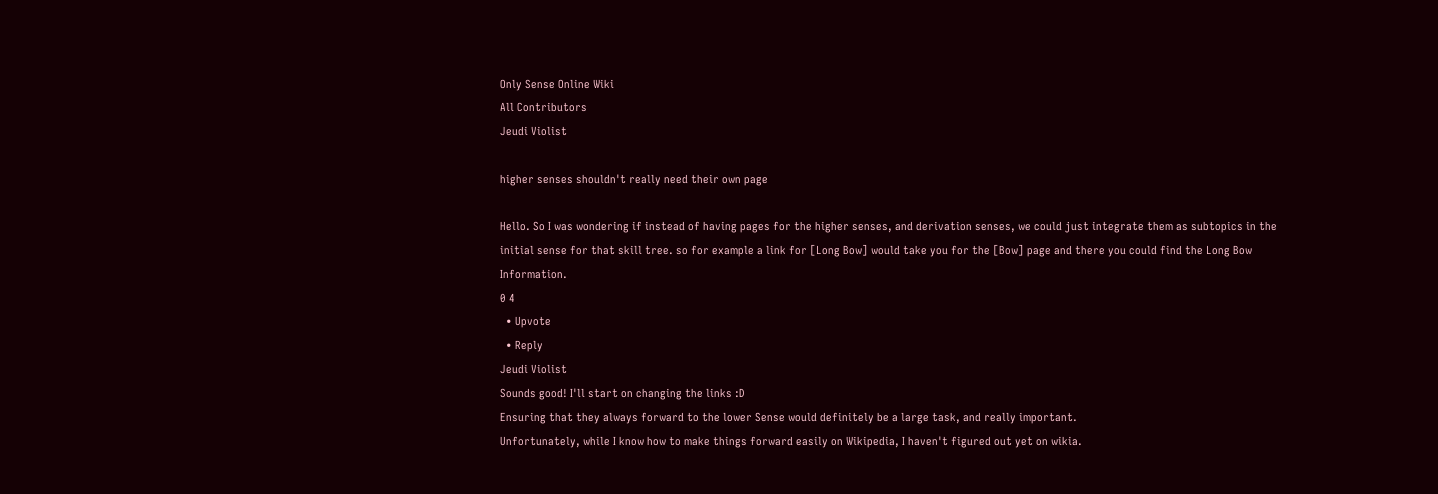Only Sense Online Wiki
All Contributors
Jeudi Violist

higher senses shouldn't really need their own page

Hello. So I was wondering if instead of having pages for the higher senses, and derivation senses, we could just integrate them as subtopics in the initial sense for that skill tree. so for example a link for [Long Bow] would take you for the [Bow] page and there you could find the Long Bow Information.
0 4
  • Upvote
  • Reply
Jeudi Violist
Sounds good! I'll start on changing the links :D
Ensuring that they always forward to the lower Sense would definitely be a large task, and really important.
Unfortunately, while I know how to make things forward easily on Wikipedia, I haven't figured out yet on wikia.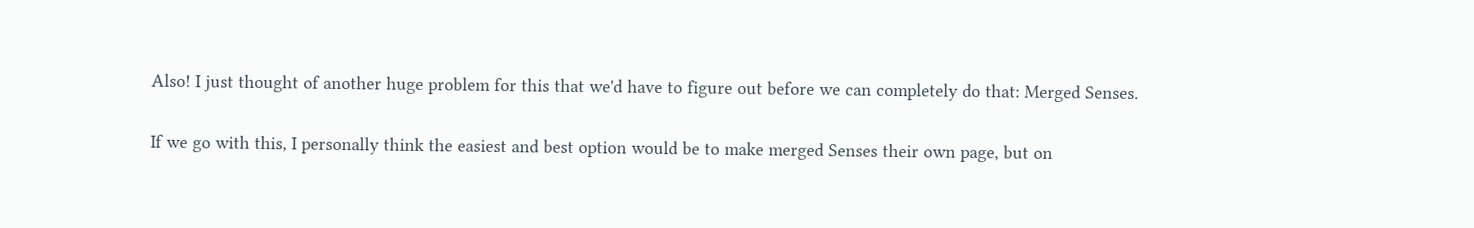Also! I just thought of another huge problem for this that we'd have to figure out before we can completely do that: Merged Senses.

If we go with this, I personally think the easiest and best option would be to make merged Senses their own page, but on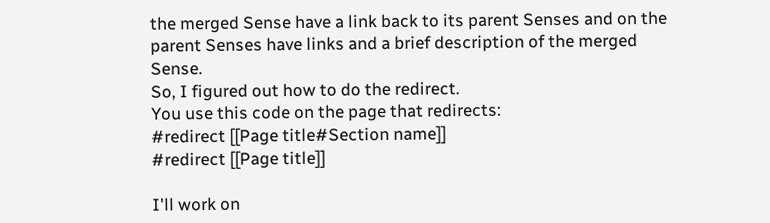the merged Sense have a link back to its parent Senses and on the parent Senses have links and a brief description of the merged Sense.
So, I figured out how to do the redirect.
You use this code on the page that redirects:
#redirect [[Page title#Section name]]
#redirect [[Page title]]

I'll work on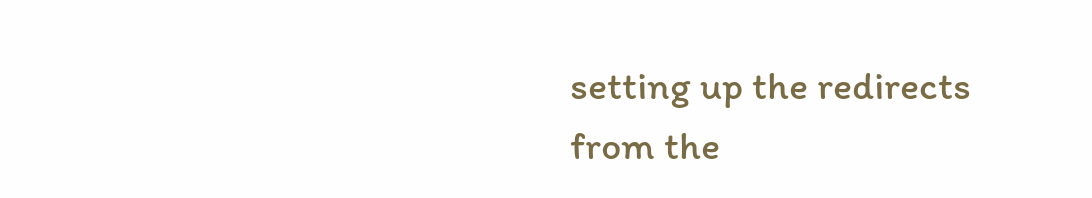setting up the redirects from the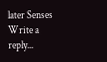later Senses
Write a reply...